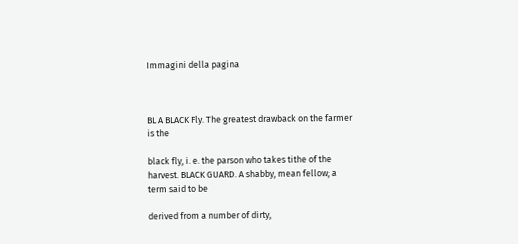Immagini della pagina



BL A BLACK Fly. The greatest drawback on the farmer is the

black fly, i. e. the parson who takes tithe of the harvest. BLACK GUARD. A shabby, mean fellow; a term said to be

derived from a number of dirty,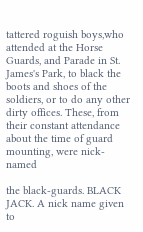tattered roguish boys,who attended at the Horse Guards, and Parade in St. James's Park, to black the boots and shoes of the soldiers, or to do any other dirty offices. These, from their constant attendance about the time of guard mounting, were nick-named

the black-guards. BLACK JACK. A nick name given to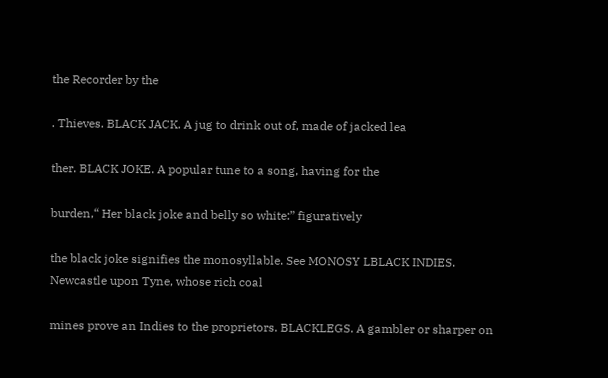the Recorder by the

. Thieves. BLACK JACK. A jug to drink out of, made of jacked lea

ther. BLACK JOKE. A popular tune to a song, having for the

burden,“ Her black joke and belly so white:” figuratively

the black joke signifies the monosyllable. See MONOSY LBLACK INDIES. Newcastle upon Tyne, whose rich coal

mines prove an Indies to the proprietors. BLACKLEGS. A gambler or sharper on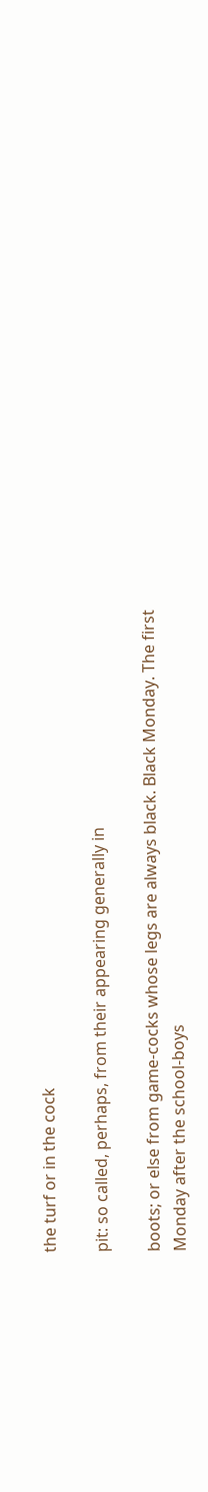the turf or in the cock

pit: so called, perhaps, from their appearing generally in

boots; or else from game-cocks whose legs are always black. Black Monday. The first Monday after the school-boys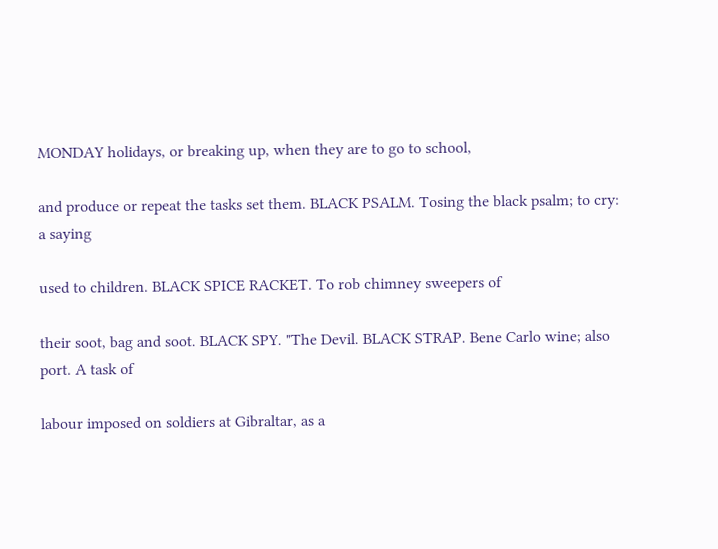MONDAY holidays, or breaking up, when they are to go to school,

and produce or repeat the tasks set them. BLACK PSALM. Tosing the black psalm; to cry: a saying

used to children. BLACK SPICE RACKET. To rob chimney sweepers of

their soot, bag and soot. BLACK SPY. "The Devil. BLACK STRAP. Bene Carlo wine; also port. A task of

labour imposed on soldiers at Gibraltar, as a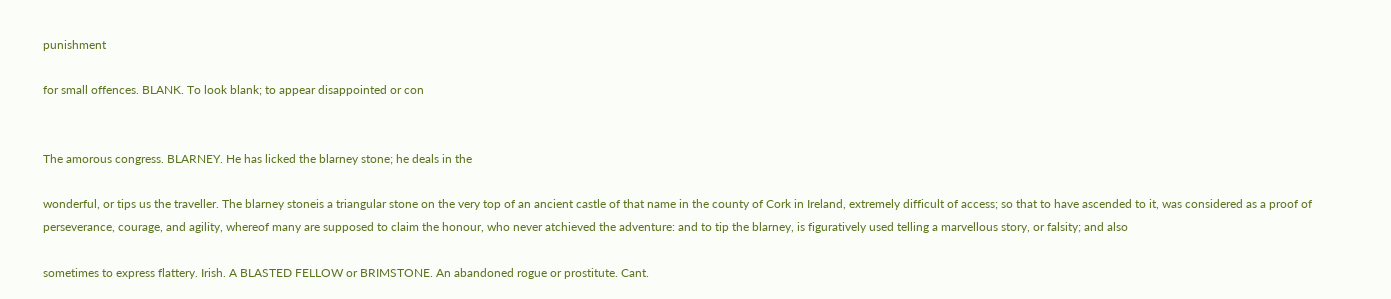punishment

for small offences. BLANK. To look blank; to appear disappointed or con


The amorous congress. BLARNEY. He has licked the blarney stone; he deals in the

wonderful, or tips us the traveller. The blarney stoneis a triangular stone on the very top of an ancient castle of that name in the county of Cork in Ireland, extremely difficult of access; so that to have ascended to it, was considered as a proof of perseverance, courage, and agility, whereof many are supposed to claim the honour, who never atchieved the adventure: and to tip the blarney, is figuratively used telling a marvellous story, or falsity; and also

sometimes to express flattery. Irish. A BLASTED FELLOW or BRIMSTONE. An abandoned rogue or prostitute. Cant.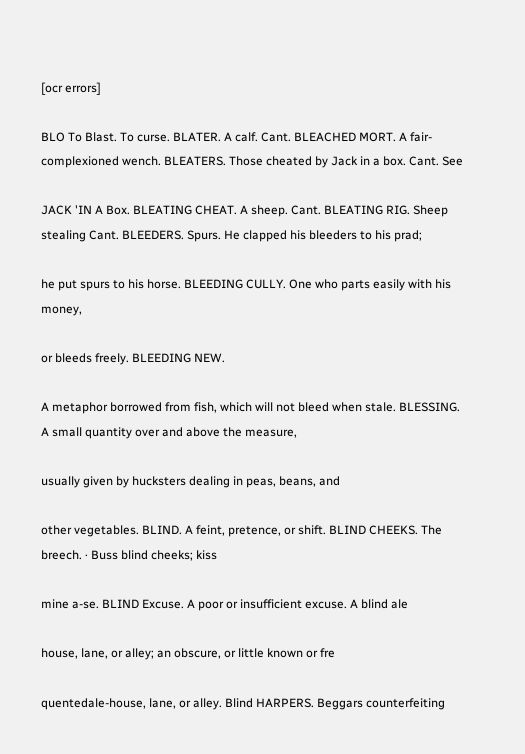[ocr errors]

BLO To Blast. To curse. BLATER. A calf. Cant. BLEACHED MORT. A fair-complexioned wench. BLEATERS. Those cheated by Jack in a box. Cant. See

JACK 'IN A Box. BLEATING CHEAT. A sheep. Cant. BLEATING RIG. Sheep stealing Cant. BLEEDERS. Spurs. He clapped his bleeders to his prad;

he put spurs to his horse. BLEEDING CULLY. One who parts easily with his money,

or bleeds freely. BLEEDING NEW.

A metaphor borrowed from fish, which will not bleed when stale. BLESSING. A small quantity over and above the measure,

usually given by hucksters dealing in peas, beans, and

other vegetables. BLIND. A feint, pretence, or shift. BLIND CHEEKS. The breech. · Buss blind cheeks; kiss

mine a-se. BLIND Excuse. A poor or insufficient excuse. A blind ale

house, lane, or alley; an obscure, or little known or fre

quentedale-house, lane, or alley. Blind HARPERS. Beggars counterfeiting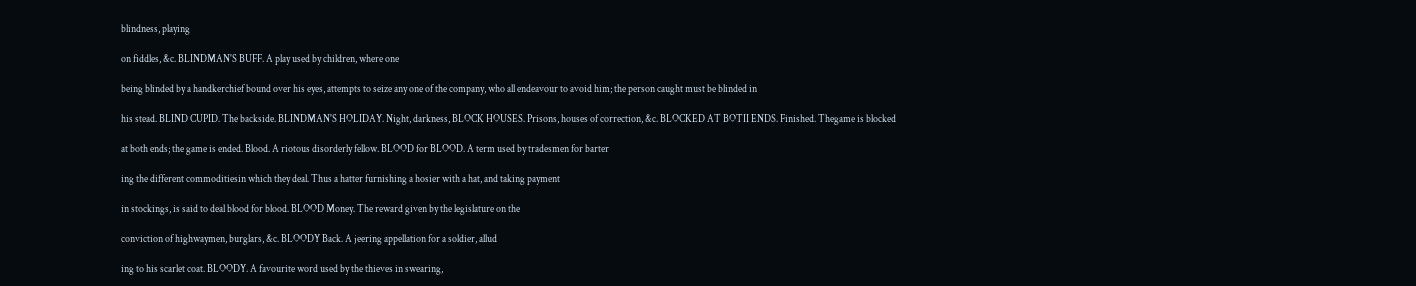blindness, playing

on fiddles, &c. BLINDMAN'S BUFF. A play used by children, where one

being blinded by a handkerchief bound over his eyes, attempts to seize any one of the company, who all endeavour to avoid him; the person caught must be blinded in

his stead. BLIND CUPID. The backside. BLINDMAN'S HOLIDAY. Night, darkness, BLOCK HOUSES. Prisons, houses of correction, &c. BLOCKED AT BOTII ENDS. Finished. Thegame is blocked

at both ends; the game is ended. Blood. A riotous disorderly fellow. BLOOD for BLOOD. A term used by tradesmen for barter

ing the different commoditiesin which they deal. Thus a hatter furnishing a hosier with a hat, and taking payment

in stockings, is said to deal blood for blood. BLOOD Money. The reward given by the legislature on the

conviction of highwaymen, burglars, &c. BLOODY Back. A jeering appellation for a soldier, allud

ing to his scarlet coat. BLOODY. A favourite word used by the thieves in swearing,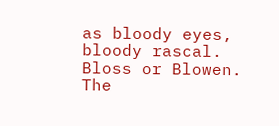as bloody eyes, bloody rascal. Bloss or Blowen. The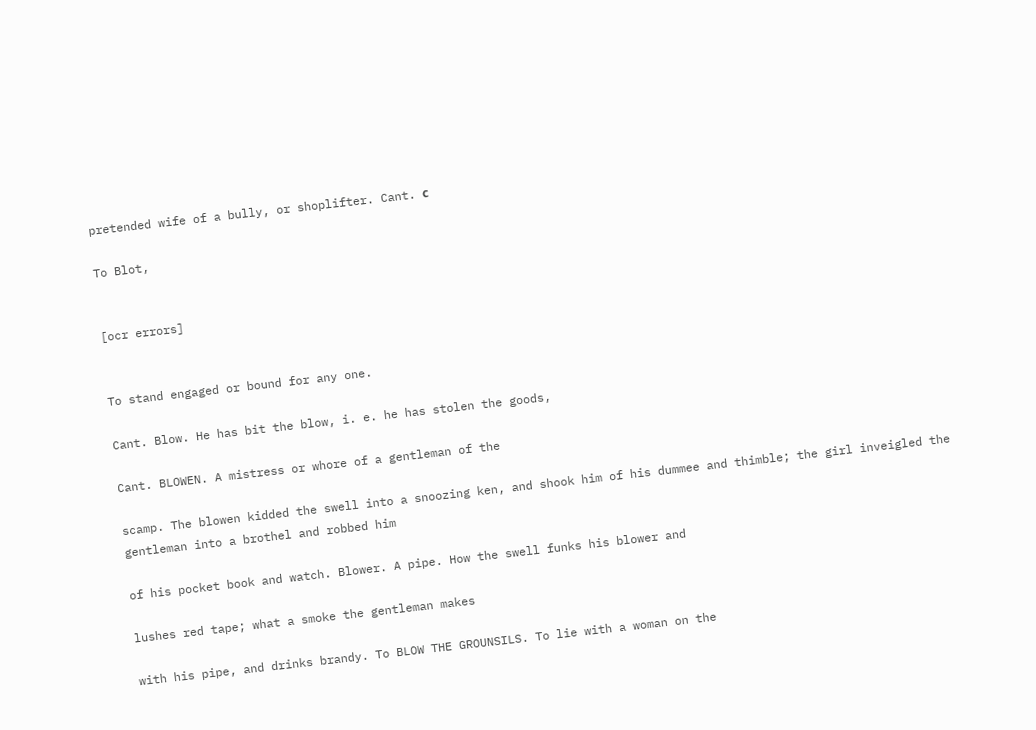pretended wife of a bully, or shoplifter. Cant. с

To Blot,


[ocr errors]


To stand engaged or bound for any one.

Cant. Blow. He has bit the blow, i. e. he has stolen the goods,

Cant. BLOWEN. A mistress or whore of a gentleman of the

scamp. The blowen kidded the swell into a snoozing ken, and shook him of his dummee and thimble; the girl inveigled the gentleman into a brothel and robbed him

of his pocket book and watch. Blower. A pipe. How the swell funks his blower and

lushes red tape; what a smoke the gentleman makes

with his pipe, and drinks brandy. To BLOW THE GROUNSILS. To lie with a woman on the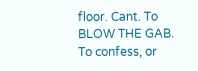floor. Cant. To BLOW THE GAB. To confess, or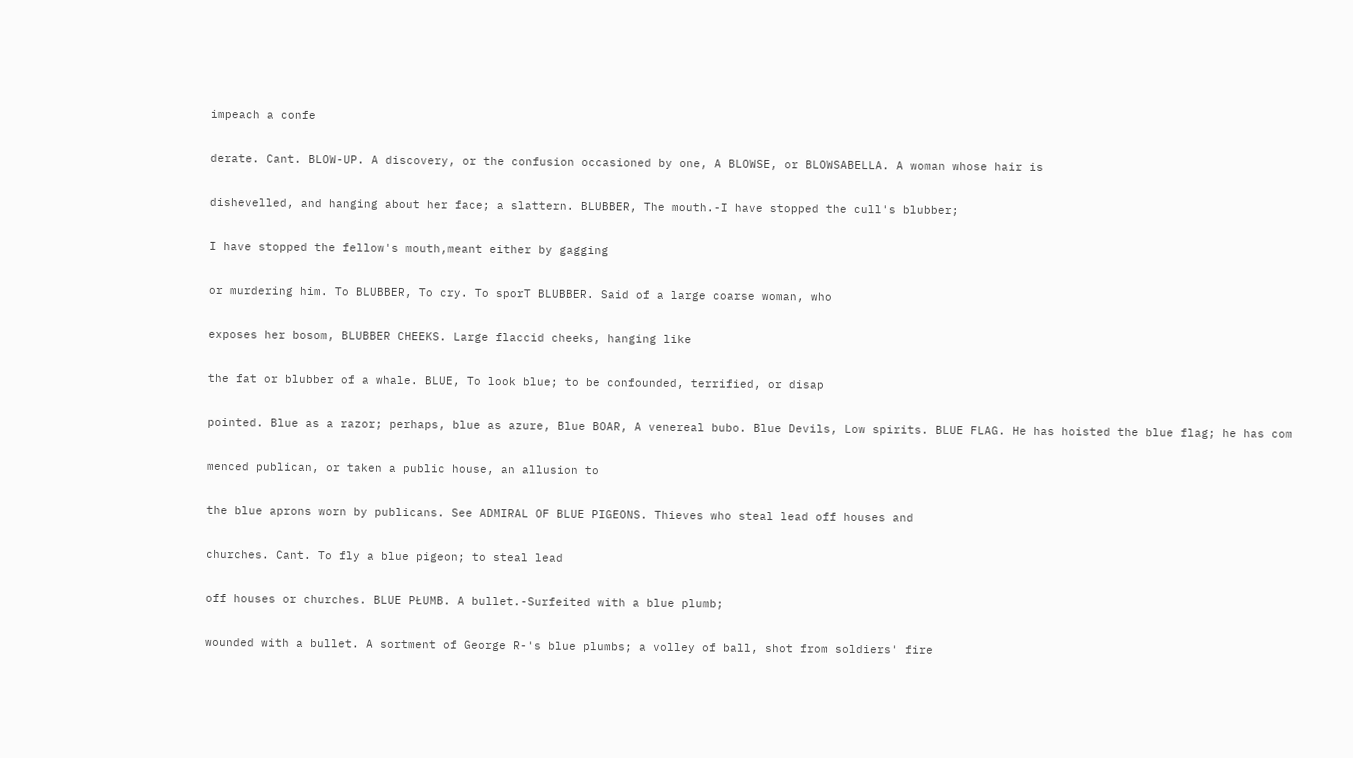impeach a confe

derate. Cant. BLOW-UP. A discovery, or the confusion occasioned by one, A BLOWSE, or BLOWSABELLA. A woman whose hair is

dishevelled, and hanging about her face; a slattern. BLUBBER, The mouth.-I have stopped the cull's blubber;

I have stopped the fellow's mouth,meant either by gagging

or murdering him. To BLUBBER, To cry. To sporT BLUBBER. Said of a large coarse woman, who

exposes her bosom, BLUBBER CHEEKS. Large flaccid cheeks, hanging like

the fat or blubber of a whale. BLUE, To look blue; to be confounded, terrified, or disap

pointed. Blue as a razor; perhaps, blue as azure, Blue BOAR, A venereal bubo. Blue Devils, Low spirits. BLUE FLAG. He has hoisted the blue flag; he has com

menced publican, or taken a public house, an allusion to

the blue aprons worn by publicans. See ADMIRAL OF BLUE PIGEONS. Thieves who steal lead off houses and

churches. Cant. To fly a blue pigeon; to steal lead

off houses or churches. BLUE PŁUMB. A bullet.-Surfeited with a blue plumb;

wounded with a bullet. A sortment of George R-'s blue plumbs; a volley of ball, shot from soldiers' fire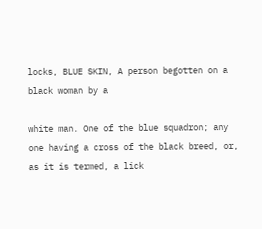locks, BLUE SKIN, A person begotten on a black woman by a

white man. One of the blue squadron; any one having a cross of the black breed, or, as it is termed, a lick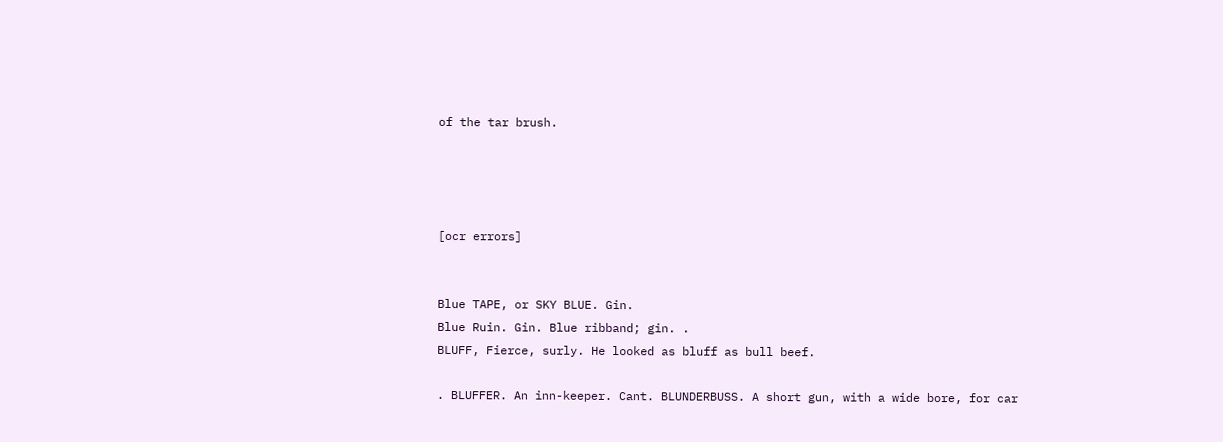of the tar brush.




[ocr errors]


Blue TAPE, or SKY BLUE. Gin.
Blue Ruin. Gin. Blue ribband; gin. .
BLUFF, Fierce, surly. He looked as bluff as bull beef.

. BLUFFER. An inn-keeper. Cant. BLUNDERBUSS. A short gun, with a wide bore, for car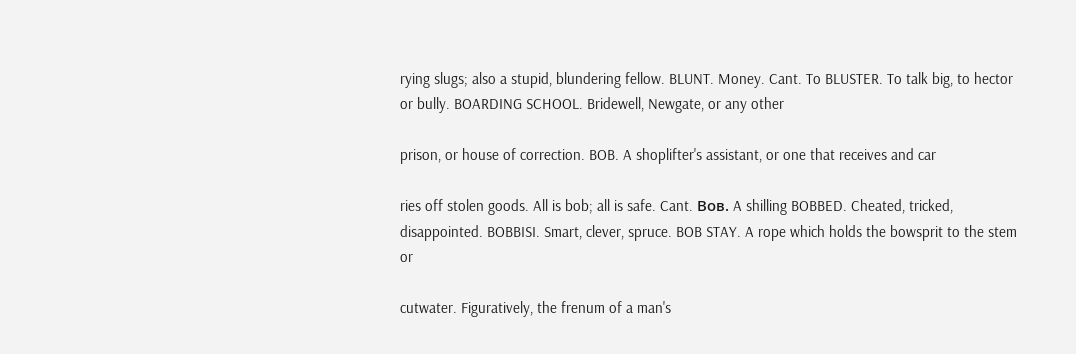rying slugs; also a stupid, blundering fellow. BLUNT. Money. Cant. To BLUSTER. To talk big, to hector or bully. BOARDING SCHOOL. Bridewell, Newgate, or any other

prison, or house of correction. BOB. A shoplifter's assistant, or one that receives and car

ries off stolen goods. All is bob; all is safe. Cant. Вов. A shilling BOBBED. Cheated, tricked, disappointed. BOBBISI. Smart, clever, spruce. BOB STAY. A rope which holds the bowsprit to the stem or

cutwater. Figuratively, the frenum of a man's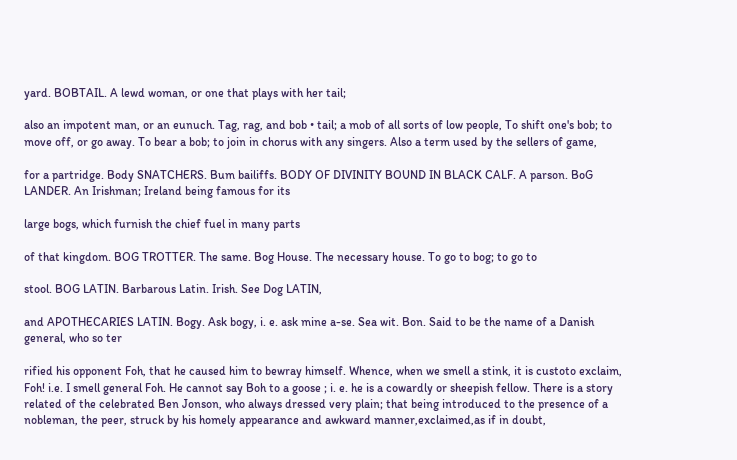yard. BOBTAIL. A lewd woman, or one that plays with her tail;

also an impotent man, or an eunuch. Tag, rag, and bob • tail; a mob of all sorts of low people, To shift one's bob; to move off, or go away. To bear a bob; to join in chorus with any singers. Also a term used by the sellers of game,

for a partridge. Body SNATCHERS. Bum bailiffs. BODY OF DIVINITY BOUND IN BLACK CALF. A parson. BoG LANDER. An Irishman; Ireland being famous for its

large bogs, which furnish the chief fuel in many parts

of that kingdom. BOG TROTTER. The same. Bog House. The necessary house. To go to bog; to go to

stool. BOG LATIN. Barbarous Latin. Irish. See Dog LATIN,

and APOTHECARIES LATIN. Bogy. Ask bogy, i. e. ask mine a-se. Sea wit. Bon. Said to be the name of a Danish general, who so ter

rified his opponent Foh, that he caused him to bewray himself. Whence, when we smell a stink, it is custoto exclaim, Foh! i.e. I smell general Foh. He cannot say Boh to a goose ; i. e. he is a cowardly or sheepish fellow. There is a story related of the celebrated Ben Jonson, who always dressed very plain; that being introduced to the presence of a nobleman, the peer, struck by his homely appearance and awkward manner,exclaimed,as if in doubt,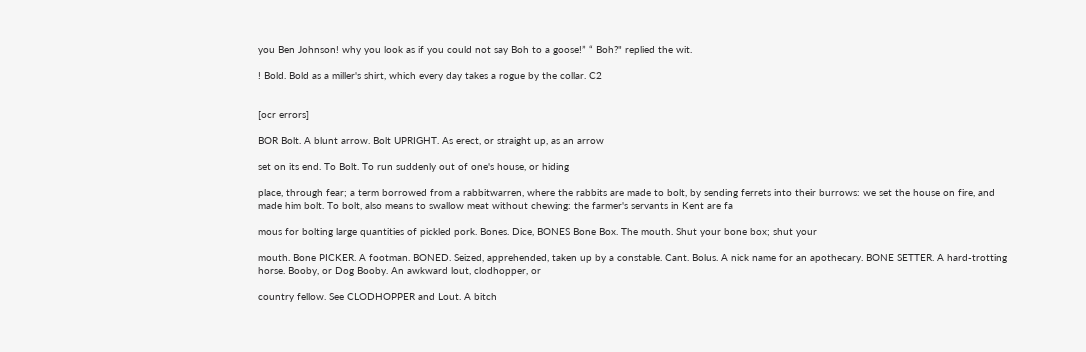you Ben Johnson! why you look as if you could not say Boh to a goose!” “ Boh?" replied the wit.

! Bold. Bold as a miller's shirt, which every day takes a rogue by the collar. C2


[ocr errors]

BOR Bolt. A blunt arrow. Bolt UPRIGHT. As erect, or straight up, as an arrow

set on its end. To Bolt. To run suddenly out of one's house, or hiding

place, through fear; a term borrowed from a rabbitwarren, where the rabbits are made to bolt, by sending ferrets into their burrows: we set the house on fire, and made him bolt. To bolt, also means to swallow meat without chewing: the farmer's servants in Kent are fa

mous for bolting large quantities of pickled pork. Bones. Dice, BONES Bone Box. The mouth. Shut your bone box; shut your

mouth. Bone PICKER. A footman. BONED. Seized, apprehended, taken up by a constable. Cant. Bolus. A nick name for an apothecary. BONE SETTER. A hard-trotting horse. Booby, or Dog Booby. An awkward lout, clodhopper, or

country fellow. See CLODHOPPER and Lout. A bitch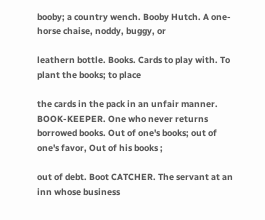booby; a country wench. Booby Hutch. A one-horse chaise, noddy, buggy, or

leathern bottle. Books. Cards to play with. To plant the books; to place

the cards in the pack in an unfair manner. BOOK-KEEPER. One who never returns borrowed books. Out of one's books; out of one's favor, Out of his books ;

out of debt. Boot CATCHER. The servant at an inn whose business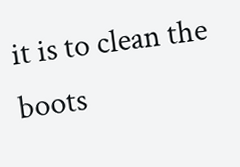it is to clean the boots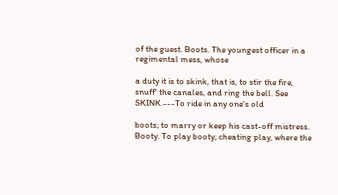of the guest. Boots. The youngest officer in a regimental mess, whose

a duty it is to skink, that is, to stir the fire, snuff' the canales, and ring the bell. See SKINK.---To ride in any one's old

boots; to marry or keep his cast-off mistress. Booty. To play booty; cheating play, where the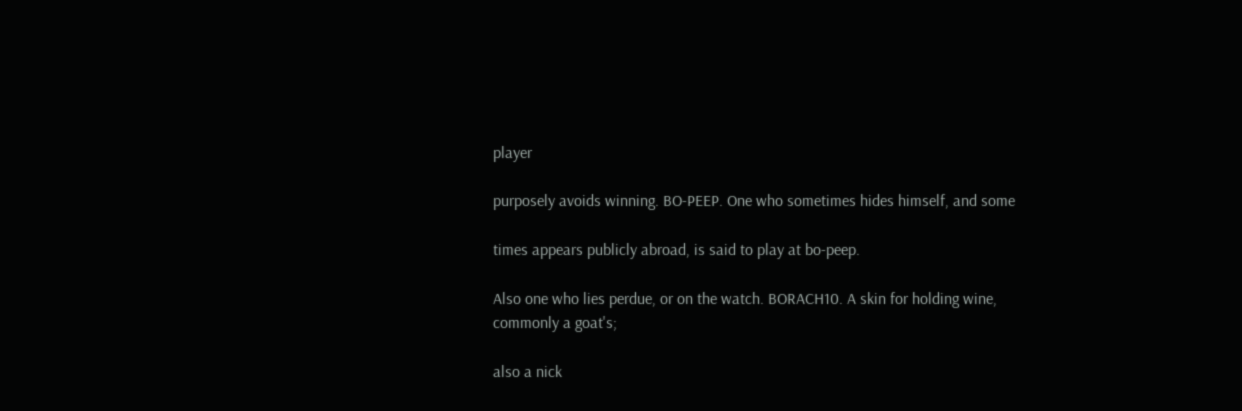player

purposely avoids winning. BO-PEEP. One who sometimes hides himself, and some

times appears publicly abroad, is said to play at bo-peep.

Also one who lies perdue, or on the watch. BORACH10. A skin for holding wine, commonly a goat's;

also a nick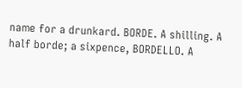name for a drunkard. BORDE. A shilling. A half borde; a sixpence, BORDELLO. A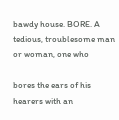bawdy house. BORE. A tedious, troublesome man or woman, one who

bores the ears of his hearers with an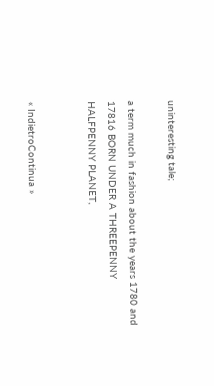uninteresting tale;

a term much in fashion about the years 1780 and 17816 BORN UNDER A THREEPENNY HALFPENNY PLANET,


« IndietroContinua »